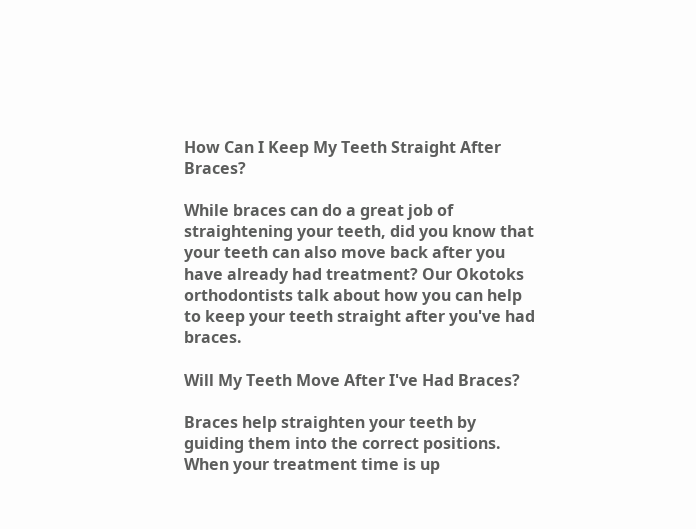How Can I Keep My Teeth Straight After Braces?

While braces can do a great job of straightening your teeth, did you know that your teeth can also move back after you have already had treatment? Our Okotoks orthodontists talk about how you can help to keep your teeth straight after you've had braces.

Will My Teeth Move After I've Had Braces?

Braces help straighten your teeth by guiding them into the correct positions. When your treatment time is up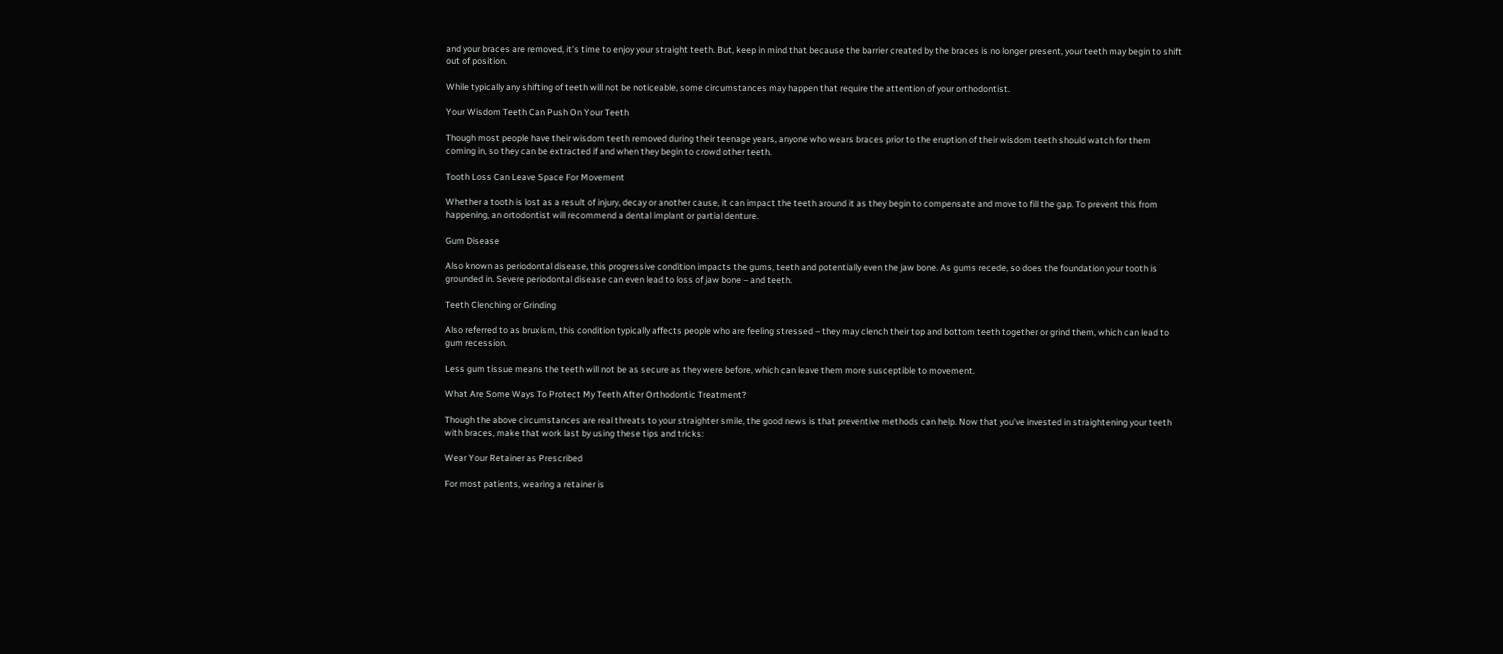and your braces are removed, it’s time to enjoy your straight teeth. But, keep in mind that because the barrier created by the braces is no longer present, your teeth may begin to shift out of position.

While typically any shifting of teeth will not be noticeable, some circumstances may happen that require the attention of your orthodontist.

Your Wisdom Teeth Can Push On Your Teeth

Though most people have their wisdom teeth removed during their teenage years, anyone who wears braces prior to the eruption of their wisdom teeth should watch for them coming in, so they can be extracted if and when they begin to crowd other teeth.

Tooth Loss Can Leave Space For Movement

Whether a tooth is lost as a result of injury, decay or another cause, it can impact the teeth around it as they begin to compensate and move to fill the gap. To prevent this from happening, an ortodontist will recommend a dental implant or partial denture.

Gum Disease

Also known as periodontal disease, this progressive condition impacts the gums, teeth and potentially even the jaw bone. As gums recede, so does the foundation your tooth is grounded in. Severe periodontal disease can even lead to loss of jaw bone – and teeth.

Teeth Clenching or Grinding

Also referred to as bruxism, this condition typically affects people who are feeling stressed – they may clench their top and bottom teeth together or grind them, which can lead to gum recession.

Less gum tissue means the teeth will not be as secure as they were before, which can leave them more susceptible to movement.

What Are Some Ways To Protect My Teeth After Orthodontic Treatment?

Though the above circumstances are real threats to your straighter smile, the good news is that preventive methods can help. Now that you’ve invested in straightening your teeth with braces, make that work last by using these tips and tricks:

Wear Your Retainer as Prescribed

For most patients, wearing a retainer is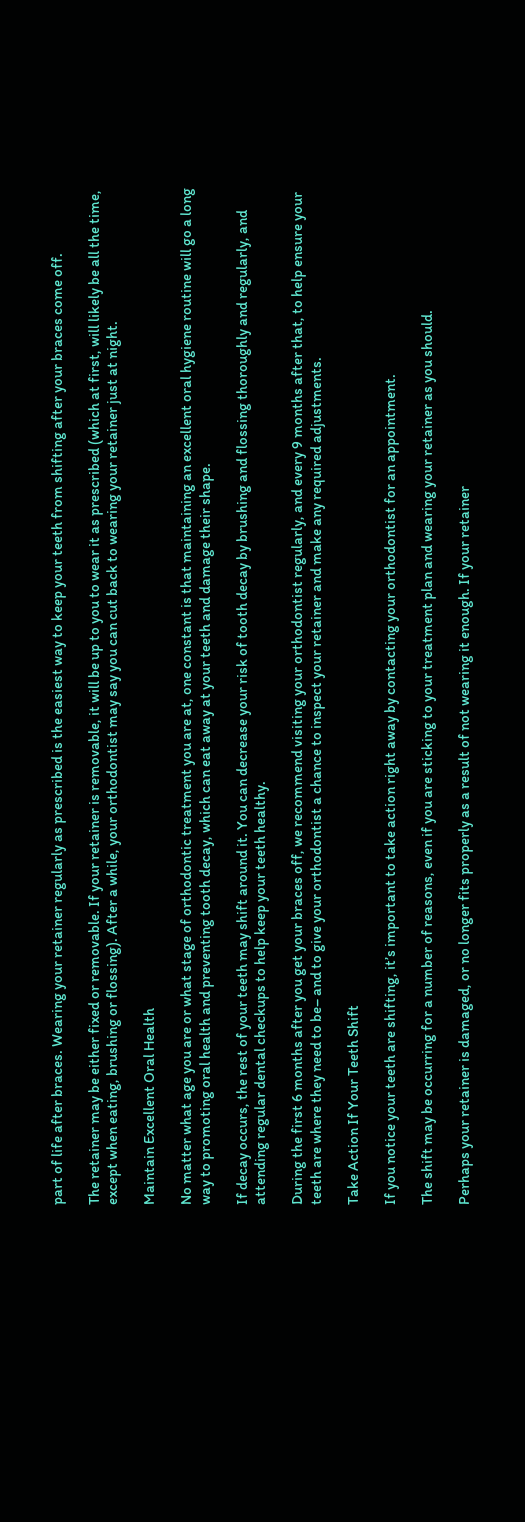part of life after braces. Wearing your retainer regularly as prescribed is the easiest way to keep your teeth from shifting after your braces come off.

The retainer may be either fixed or removable. If your retainer is removable, it will be up to you to wear it as prescribed (which at first, will likely be all the time, except when eating, brushing or flossing). After a while, your orthodontist may say you can cut back to wearing your retainer just at night.

Maintain Excellent Oral Health

No matter what age you are or what stage of orthodontic treatment you are at, one constant is that maintaining an excellent oral hygiene routine will go a long way to promoting oral health and preventing tooth decay, which can eat away at your teeth and damage their shape.

If decay occurs, the rest of your teeth may shift around it. You can decrease your risk of tooth decay by brushing and flossing thoroughly and regularly, and attending regular dental checkups to help keep your teeth healthy.

During the first 6 months after you get your braces off, we recommend visiting your orthodontist regularly, and every 9 months after that, to help ensure your teeth are where they need to be– and to give your orthodontist a chance to inspect your retainer and make any required adjustments.

Take Action If Your Teeth Shift

If you notice your teeth are shifting, it’s important to take action right away by contacting your orthodontist for an appointment.

The shift may be occurring for a number of reasons, even if you are sticking to your treatment plan and wearing your retainer as you should.

Perhaps your retainer is damaged, or no longer fits properly as a result of not wearing it enough. If your retainer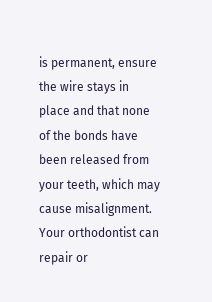is permanent, ensure the wire stays in place and that none of the bonds have been released from your teeth, which may cause misalignment. Your orthodontist can repair or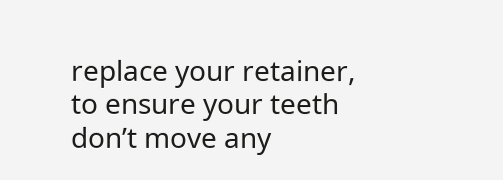replace your retainer, to ensure your teeth don’t move any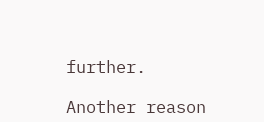further.

Another reason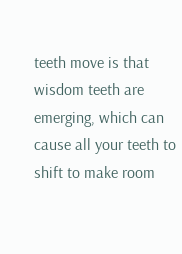teeth move is that wisdom teeth are emerging, which can cause all your teeth to shift to make room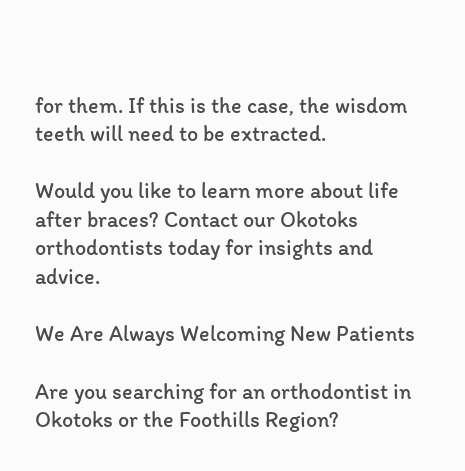for them. If this is the case, the wisdom teeth will need to be extracted.

Would you like to learn more about life after braces? Contact our Okotoks orthodontists today for insights and advice.

We Are Always Welcoming New Patients

Are you searching for an orthodontist in Okotoks or the Foothills Region?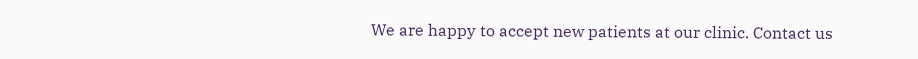We are happy to accept new patients at our clinic. Contact us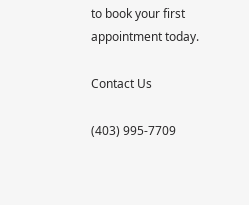to book your first appointment today.

Contact Us

(403) 995-7709